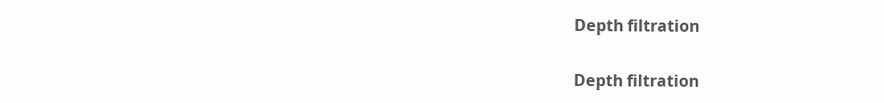Depth filtration

Depth filtration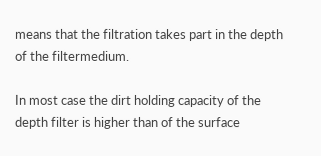means that the filtration takes part in the depth of the filtermedium.

In most case the dirt holding capacity of the depth filter is higher than of the surface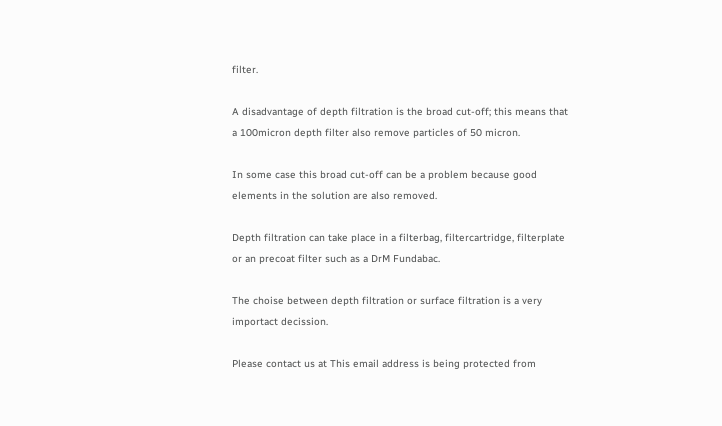filter.

A disadvantage of depth filtration is the broad cut-off; this means that a 100micron depth filter also remove particles of 50 micron.

In some case this broad cut-off can be a problem because good elements in the solution are also removed.

Depth filtration can take place in a filterbag, filtercartridge, filterplate or an precoat filter such as a DrM Fundabac.

The choise between depth filtration or surface filtration is a very importact decission.

Please contact us at This email address is being protected from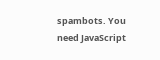spambots. You need JavaScript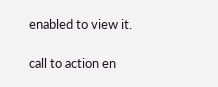enabled to view it.

call to action en